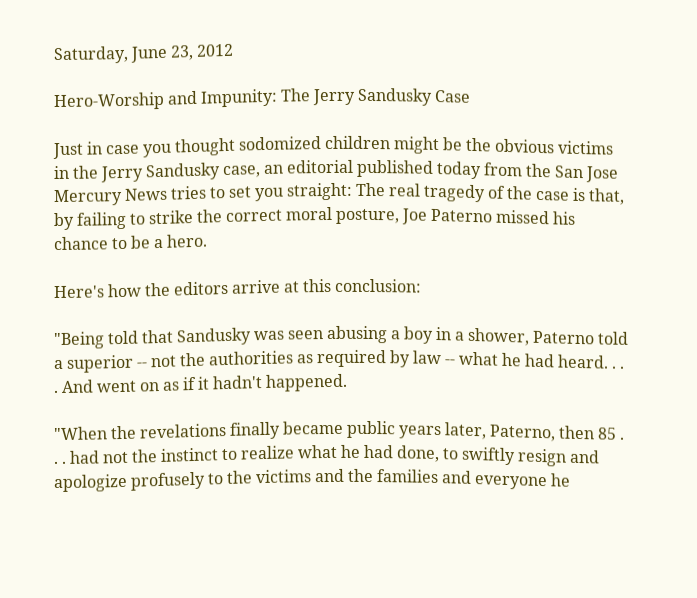Saturday, June 23, 2012

Hero-Worship and Impunity: The Jerry Sandusky Case

Just in case you thought sodomized children might be the obvious victims in the Jerry Sandusky case, an editorial published today from the San Jose Mercury News tries to set you straight: The real tragedy of the case is that, by failing to strike the correct moral posture, Joe Paterno missed his chance to be a hero.

Here's how the editors arrive at this conclusion:

"Being told that Sandusky was seen abusing a boy in a shower, Paterno told a superior -- not the authorities as required by law -- what he had heard. . . . And went on as if it hadn't happened.

"When the revelations finally became public years later, Paterno, then 85 . . . had not the instinct to realize what he had done, to swiftly resign and apologize profusely to the victims and the families and everyone he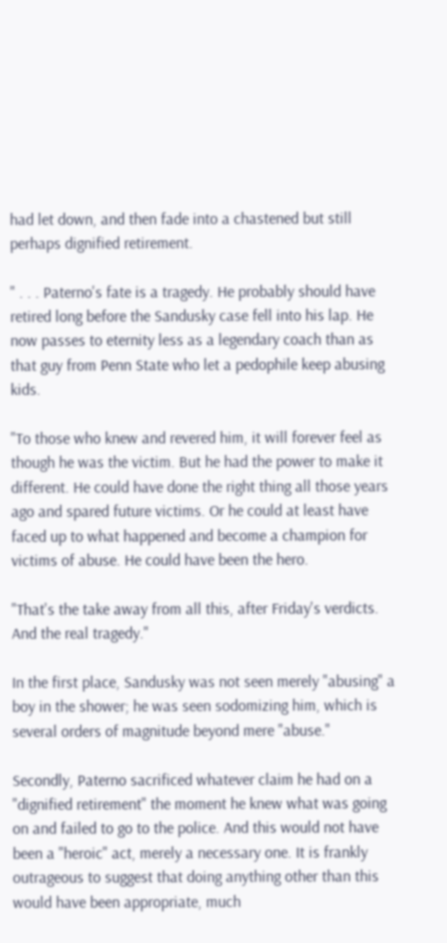had let down, and then fade into a chastened but still perhaps dignified retirement.

" . . . Paterno's fate is a tragedy. He probably should have retired long before the Sandusky case fell into his lap. He now passes to eternity less as a legendary coach than as that guy from Penn State who let a pedophile keep abusing kids.

"To those who knew and revered him, it will forever feel as though he was the victim. But he had the power to make it different. He could have done the right thing all those years ago and spared future victims. Or he could at least have faced up to what happened and become a champion for victims of abuse. He could have been the hero.

"That's the take away from all this, after Friday's verdicts. And the real tragedy."

In the first place, Sandusky was not seen merely "abusing" a boy in the shower; he was seen sodomizing him, which is several orders of magnitude beyond mere "abuse."

Secondly, Paterno sacrificed whatever claim he had on a "dignified retirement" the moment he knew what was going on and failed to go to the police. And this would not have been a "heroic" act, merely a necessary one. It is frankly outrageous to suggest that doing anything other than this would have been appropriate, much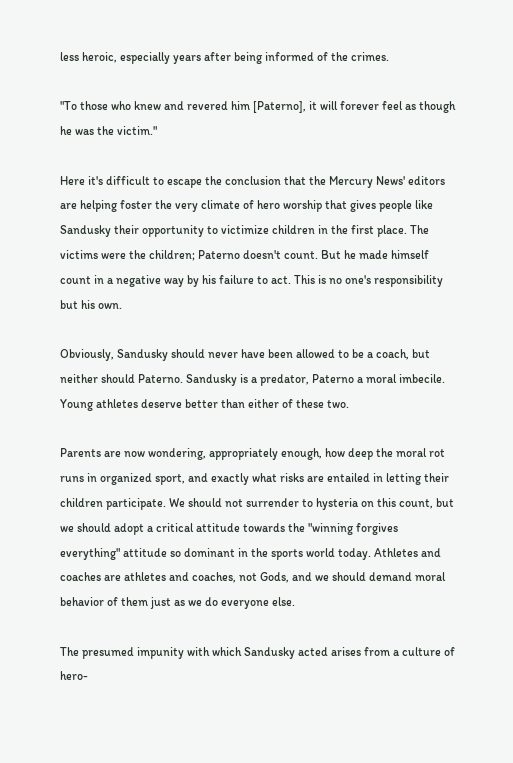less heroic, especially years after being informed of the crimes.

"To those who knew and revered him [Paterno], it will forever feel as though he was the victim."

Here it's difficult to escape the conclusion that the Mercury News' editors are helping foster the very climate of hero worship that gives people like Sandusky their opportunity to victimize children in the first place. The victims were the children; Paterno doesn't count. But he made himself count in a negative way by his failure to act. This is no one's responsibility but his own.

Obviously, Sandusky should never have been allowed to be a coach, but neither should Paterno. Sandusky is a predator, Paterno a moral imbecile. Young athletes deserve better than either of these two.

Parents are now wondering, appropriately enough, how deep the moral rot runs in organized sport, and exactly what risks are entailed in letting their children participate. We should not surrender to hysteria on this count, but we should adopt a critical attitude towards the "winning forgives everything" attitude so dominant in the sports world today. Athletes and coaches are athletes and coaches, not Gods, and we should demand moral behavior of them just as we do everyone else.

The presumed impunity with which Sandusky acted arises from a culture of hero-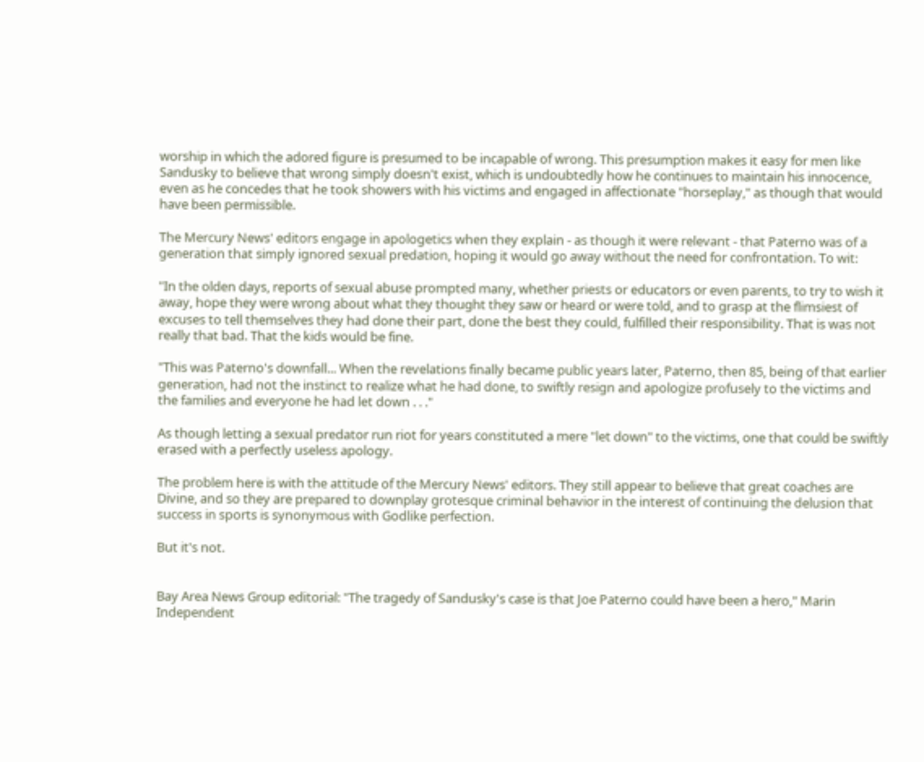worship in which the adored figure is presumed to be incapable of wrong. This presumption makes it easy for men like Sandusky to believe that wrong simply doesn't exist, which is undoubtedly how he continues to maintain his innocence, even as he concedes that he took showers with his victims and engaged in affectionate "horseplay," as though that would have been permissible.

The Mercury News' editors engage in apologetics when they explain - as though it were relevant - that Paterno was of a generation that simply ignored sexual predation, hoping it would go away without the need for confrontation. To wit:

"In the olden days, reports of sexual abuse prompted many, whether priests or educators or even parents, to try to wish it away, hope they were wrong about what they thought they saw or heard or were told, and to grasp at the flimsiest of excuses to tell themselves they had done their part, done the best they could, fulfilled their responsibility. That is was not really that bad. That the kids would be fine.

"This was Paterno's downfall... When the revelations finally became public years later, Paterno, then 85, being of that earlier generation, had not the instinct to realize what he had done, to swiftly resign and apologize profusely to the victims and the families and everyone he had let down . . ."

As though letting a sexual predator run riot for years constituted a mere "let down" to the victims, one that could be swiftly erased with a perfectly useless apology.

The problem here is with the attitude of the Mercury News' editors. They still appear to believe that great coaches are Divine, and so they are prepared to downplay grotesque criminal behavior in the interest of continuing the delusion that success in sports is synonymous with Godlike perfection.

But it's not.


Bay Area News Group editorial: "The tragedy of Sandusky's case is that Joe Paterno could have been a hero," Marin Independent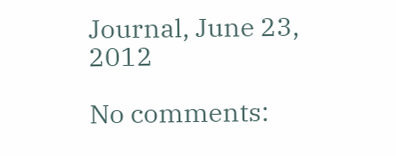Journal, June 23, 2012

No comments: